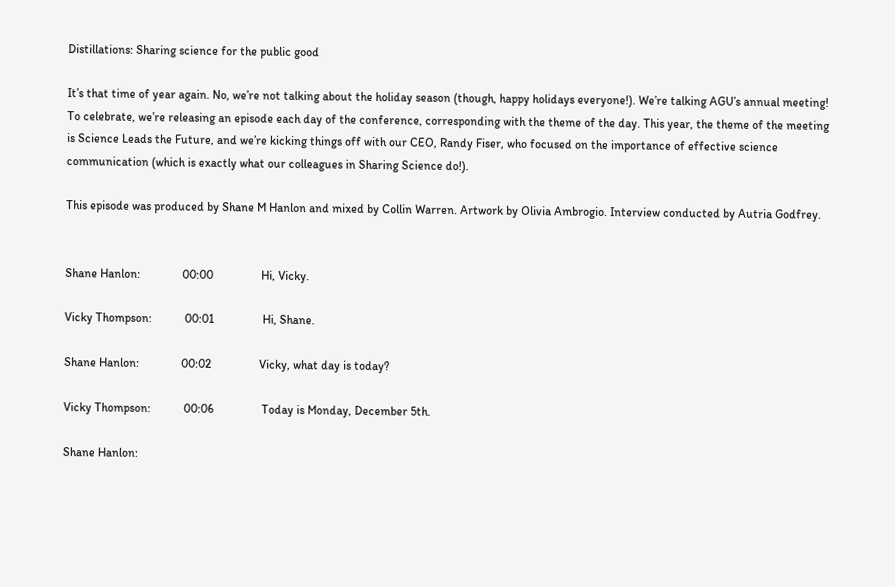Distillations: Sharing science for the public good

It’s that time of year again. No, we’re not talking about the holiday season (though, happy holidays everyone!). We’re talking AGU’s annual meeting! To celebrate, we’re releasing an episode each day of the conference, corresponding with the theme of the day. This year, the theme of the meeting is Science Leads the Future, and we’re kicking things off with our CEO, Randy Fiser, who focused on the importance of effective science communication (which is exactly what our colleagues in Sharing Science do!).

This episode was produced by Shane M Hanlon and mixed by Collin Warren. Artwork by Olivia Ambrogio. Interview conducted by Autria Godfrey.


Shane Hanlon:              00:00                Hi, Vicky.

Vicky Thompson:           00:01                Hi, Shane.

Shane Hanlon:              00:02                Vicky, what day is today?

Vicky Thompson:           00:06                Today is Monday, December 5th.

Shane Hanlon: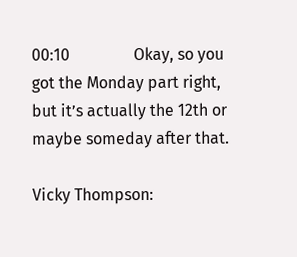00:10                Okay, so you got the Monday part right, but it’s actually the 12th or maybe someday after that.

Vicky Thompson: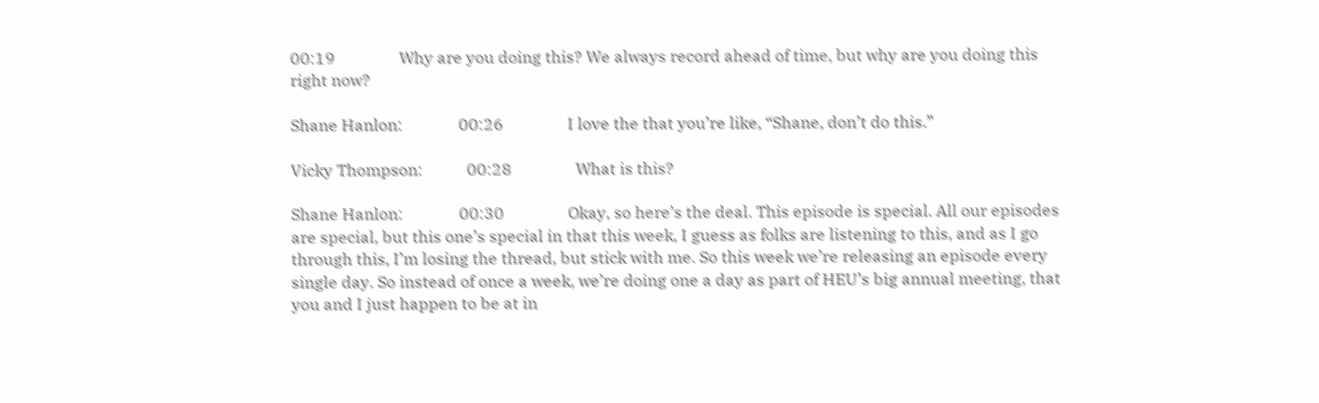00:19                Why are you doing this? We always record ahead of time, but why are you doing this right now?

Shane Hanlon:              00:26                I love the that you’re like, “Shane, don’t do this.”

Vicky Thompson:           00:28                What is this?

Shane Hanlon:              00:30                Okay, so here’s the deal. This episode is special. All our episodes are special, but this one’s special in that this week, I guess as folks are listening to this, and as I go through this, I’m losing the thread, but stick with me. So this week we’re releasing an episode every single day. So instead of once a week, we’re doing one a day as part of HEU’s big annual meeting, that you and I just happen to be at in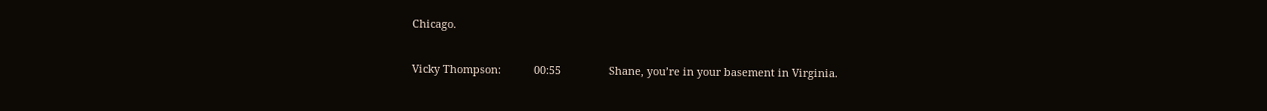Chicago.

Vicky Thompson:           00:55                Shane, you’re in your basement in Virginia.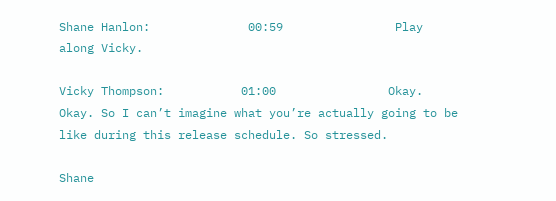Shane Hanlon:              00:59                Play along Vicky.

Vicky Thompson:           01:00                Okay. Okay. So I can’t imagine what you’re actually going to be like during this release schedule. So stressed.

Shane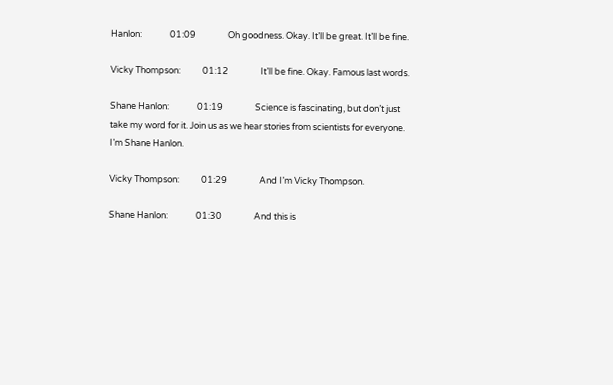Hanlon:              01:09                Oh goodness. Okay. It’ll be great. It’ll be fine.

Vicky Thompson:           01:12                It’ll be fine. Okay. Famous last words.

Shane Hanlon:              01:19                Science is fascinating, but don’t just take my word for it. Join us as we hear stories from scientists for everyone. I’m Shane Hanlon.

Vicky Thompson:           01:29                And I’m Vicky Thompson.

Shane Hanlon:              01:30                And this is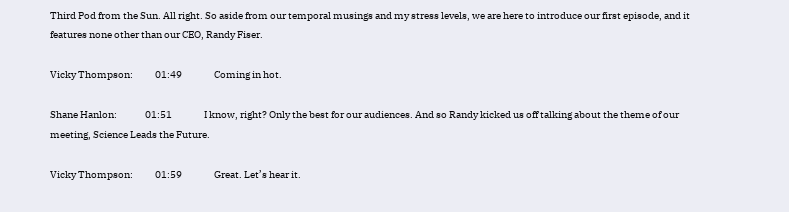Third Pod from the Sun. All right. So aside from our temporal musings and my stress levels, we are here to introduce our first episode, and it features none other than our CEO, Randy Fiser.

Vicky Thompson:           01:49                Coming in hot.

Shane Hanlon:              01:51                I know, right? Only the best for our audiences. And so Randy kicked us off talking about the theme of our meeting, Science Leads the Future.

Vicky Thompson:           01:59                Great. Let’s hear it.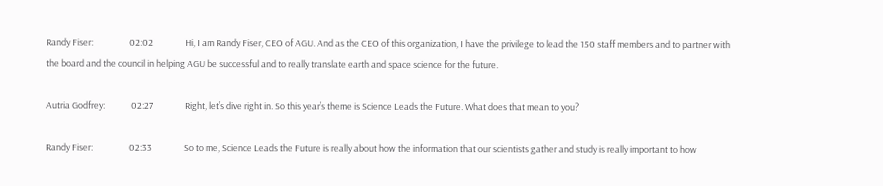Randy Fiser:                  02:02                Hi, I am Randy Fiser, CEO of AGU. And as the CEO of this organization, I have the privilege to lead the 150 staff members and to partner with the board and the council in helping AGU be successful and to really translate earth and space science for the future.

Autria Godfrey:             02:27                Right, let’s dive right in. So this year’s theme is Science Leads the Future. What does that mean to you?

Randy Fiser:                  02:33                So to me, Science Leads the Future is really about how the information that our scientists gather and study is really important to how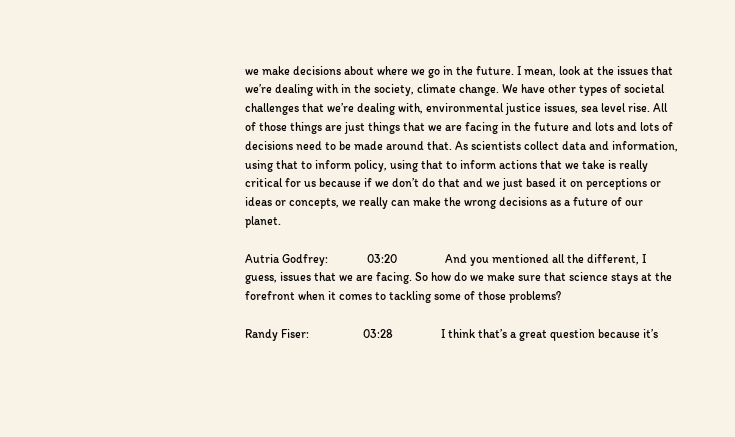we make decisions about where we go in the future. I mean, look at the issues that we’re dealing with in the society, climate change. We have other types of societal challenges that we’re dealing with, environmental justice issues, sea level rise. All of those things are just things that we are facing in the future and lots and lots of decisions need to be made around that. As scientists collect data and information, using that to inform policy, using that to inform actions that we take is really critical for us because if we don’t do that and we just based it on perceptions or ideas or concepts, we really can make the wrong decisions as a future of our planet.

Autria Godfrey:             03:20                And you mentioned all the different, I guess, issues that we are facing. So how do we make sure that science stays at the forefront when it comes to tackling some of those problems?

Randy Fiser:                  03:28                I think that’s a great question because it’s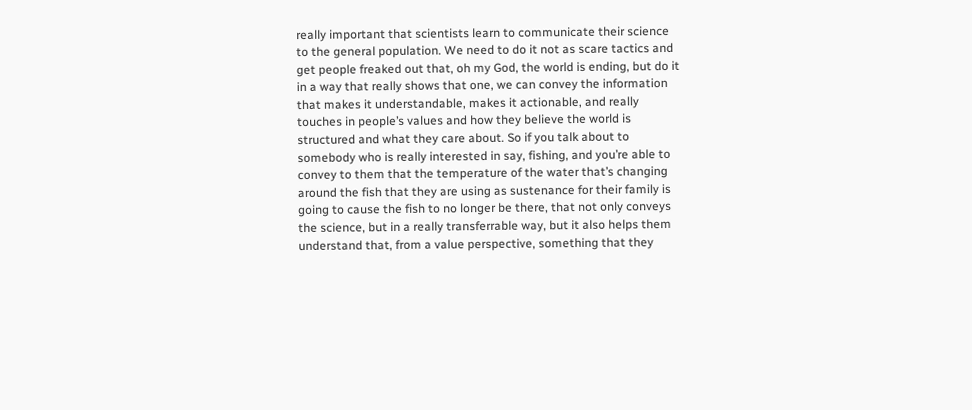really important that scientists learn to communicate their science to the general population. We need to do it not as scare tactics and get people freaked out that, oh my God, the world is ending, but do it in a way that really shows that one, we can convey the information that makes it understandable, makes it actionable, and really touches in people’s values and how they believe the world is structured and what they care about. So if you talk about to somebody who is really interested in say, fishing, and you’re able to convey to them that the temperature of the water that’s changing around the fish that they are using as sustenance for their family is going to cause the fish to no longer be there, that not only conveys the science, but in a really transferrable way, but it also helps them understand that, from a value perspective, something that they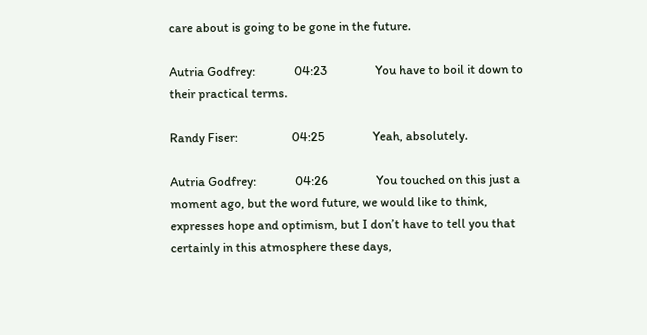care about is going to be gone in the future.

Autria Godfrey:             04:23                You have to boil it down to their practical terms.

Randy Fiser:                  04:25                Yeah, absolutely.

Autria Godfrey:             04:26                You touched on this just a moment ago, but the word future, we would like to think, expresses hope and optimism, but I don’t have to tell you that certainly in this atmosphere these days,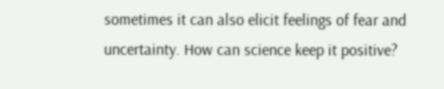sometimes it can also elicit feelings of fear and uncertainty. How can science keep it positive?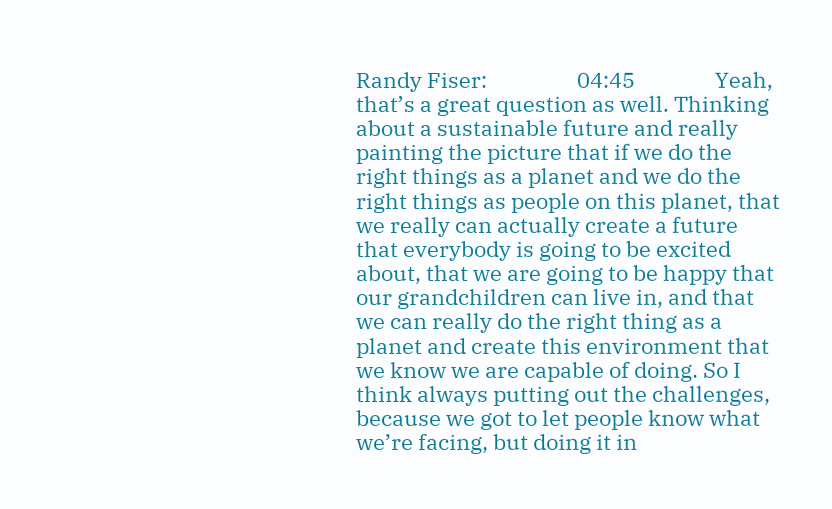Randy Fiser:                  04:45                Yeah, that’s a great question as well. Thinking about a sustainable future and really painting the picture that if we do the right things as a planet and we do the right things as people on this planet, that we really can actually create a future that everybody is going to be excited about, that we are going to be happy that our grandchildren can live in, and that we can really do the right thing as a planet and create this environment that we know we are capable of doing. So I think always putting out the challenges, because we got to let people know what we’re facing, but doing it in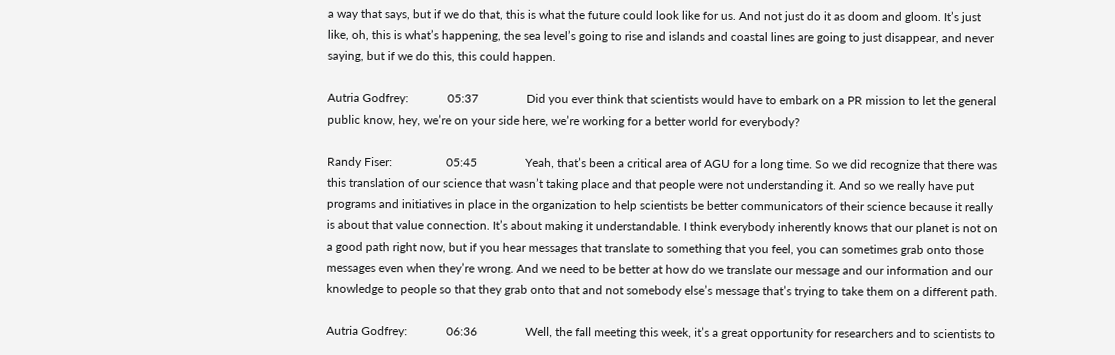a way that says, but if we do that, this is what the future could look like for us. And not just do it as doom and gloom. It’s just like, oh, this is what’s happening, the sea level’s going to rise and islands and coastal lines are going to just disappear, and never saying, but if we do this, this could happen.

Autria Godfrey:             05:37                Did you ever think that scientists would have to embark on a PR mission to let the general public know, hey, we’re on your side here, we’re working for a better world for everybody?

Randy Fiser:                  05:45                Yeah, that’s been a critical area of AGU for a long time. So we did recognize that there was this translation of our science that wasn’t taking place and that people were not understanding it. And so we really have put programs and initiatives in place in the organization to help scientists be better communicators of their science because it really is about that value connection. It’s about making it understandable. I think everybody inherently knows that our planet is not on a good path right now, but if you hear messages that translate to something that you feel, you can sometimes grab onto those messages even when they’re wrong. And we need to be better at how do we translate our message and our information and our knowledge to people so that they grab onto that and not somebody else’s message that’s trying to take them on a different path.

Autria Godfrey:             06:36                Well, the fall meeting this week, it’s a great opportunity for researchers and to scientists to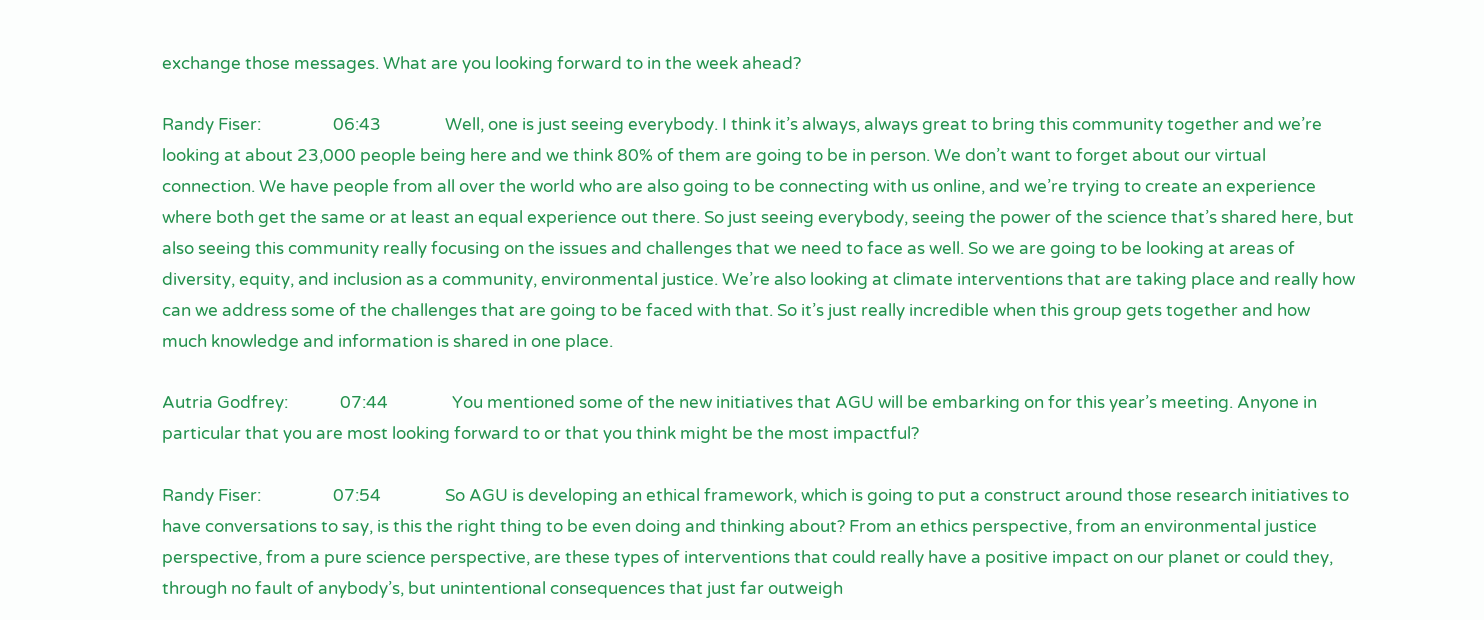exchange those messages. What are you looking forward to in the week ahead?

Randy Fiser:                  06:43                Well, one is just seeing everybody. I think it’s always, always great to bring this community together and we’re looking at about 23,000 people being here and we think 80% of them are going to be in person. We don’t want to forget about our virtual connection. We have people from all over the world who are also going to be connecting with us online, and we’re trying to create an experience where both get the same or at least an equal experience out there. So just seeing everybody, seeing the power of the science that’s shared here, but also seeing this community really focusing on the issues and challenges that we need to face as well. So we are going to be looking at areas of diversity, equity, and inclusion as a community, environmental justice. We’re also looking at climate interventions that are taking place and really how can we address some of the challenges that are going to be faced with that. So it’s just really incredible when this group gets together and how much knowledge and information is shared in one place.

Autria Godfrey:             07:44                You mentioned some of the new initiatives that AGU will be embarking on for this year’s meeting. Anyone in particular that you are most looking forward to or that you think might be the most impactful?

Randy Fiser:                  07:54                So AGU is developing an ethical framework, which is going to put a construct around those research initiatives to have conversations to say, is this the right thing to be even doing and thinking about? From an ethics perspective, from an environmental justice perspective, from a pure science perspective, are these types of interventions that could really have a positive impact on our planet or could they, through no fault of anybody’s, but unintentional consequences that just far outweigh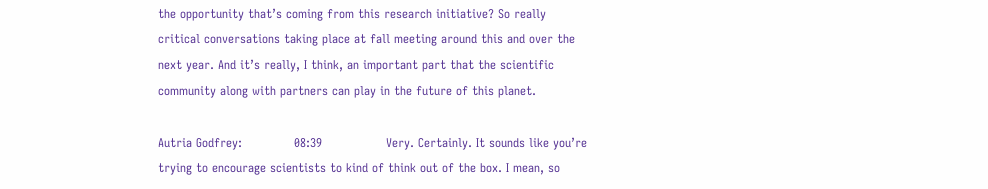the opportunity that’s coming from this research initiative? So really critical conversations taking place at fall meeting around this and over the next year. And it’s really, I think, an important part that the scientific community along with partners can play in the future of this planet.

Autria Godfrey:             08:39                Very. Certainly. It sounds like you’re trying to encourage scientists to kind of think out of the box. I mean, so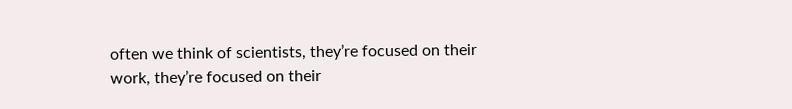often we think of scientists, they’re focused on their work, they’re focused on their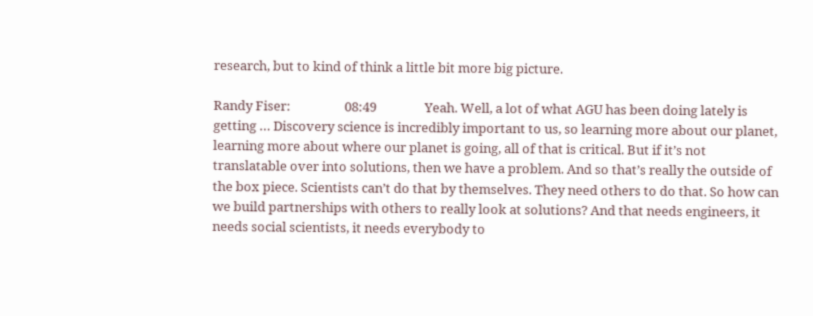research, but to kind of think a little bit more big picture.

Randy Fiser:                  08:49                Yeah. Well, a lot of what AGU has been doing lately is getting … Discovery science is incredibly important to us, so learning more about our planet, learning more about where our planet is going, all of that is critical. But if it’s not translatable over into solutions, then we have a problem. And so that’s really the outside of the box piece. Scientists can’t do that by themselves. They need others to do that. So how can we build partnerships with others to really look at solutions? And that needs engineers, it needs social scientists, it needs everybody to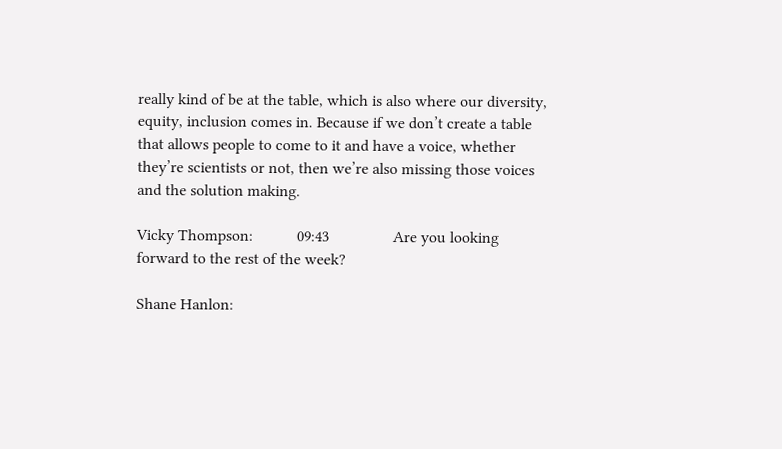really kind of be at the table, which is also where our diversity, equity, inclusion comes in. Because if we don’t create a table that allows people to come to it and have a voice, whether they’re scientists or not, then we’re also missing those voices and the solution making.

Vicky Thompson:           09:43                Are you looking forward to the rest of the week?

Shane Hanlon: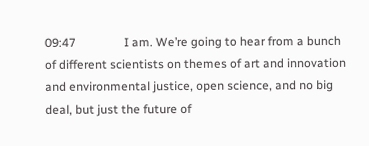09:47                I am. We’re going to hear from a bunch of different scientists on themes of art and innovation and environmental justice, open science, and no big deal, but just the future of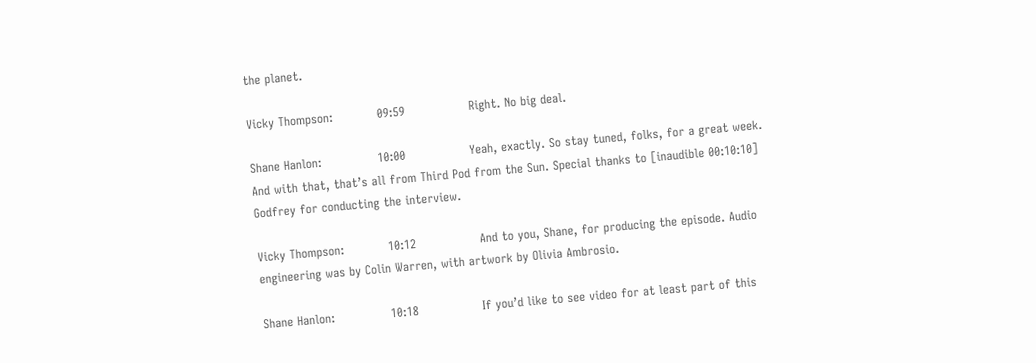the planet.

Vicky Thompson:           09:59                Right. No big deal.

Shane Hanlon:              10:00                Yeah, exactly. So stay tuned, folks, for a great week. And with that, that’s all from Third Pod from the Sun. Special thanks to [inaudible 00:10:10] Godfrey for conducting the interview.

Vicky Thompson:           10:12                And to you, Shane, for producing the episode. Audio engineering was by Colin Warren, with artwork by Olivia Ambrosio.

Shane Hanlon:              10:18                If you’d like to see video for at least part of this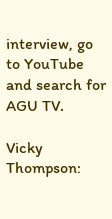interview, go to YouTube and search for AGU TV.

Vicky Thompson: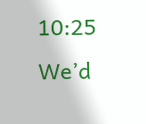10:25                We’d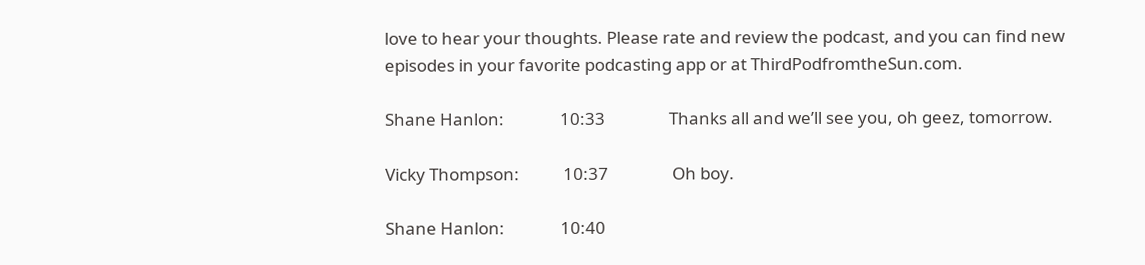love to hear your thoughts. Please rate and review the podcast, and you can find new episodes in your favorite podcasting app or at ThirdPodfromtheSun.com.

Shane Hanlon:              10:33                Thanks all and we’ll see you, oh geez, tomorrow.

Vicky Thompson:           10:37                Oh boy.

Shane Hanlon:              10:40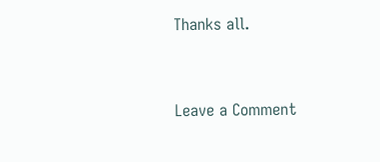Thanks all.


Leave a Comment